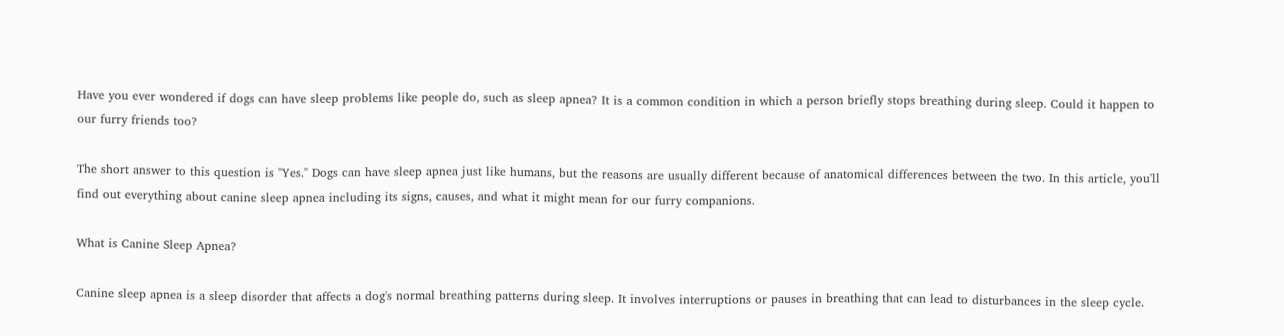Have you ever wondered if dogs can have sleep problems like people do, such as sleep apnea? It is a common condition in which a person briefly stops breathing during sleep. Could it happen to our furry friends too?

The short answer to this question is "Yes." Dogs can have sleep apnea just like humans, but the reasons are usually different because of anatomical differences between the two. In this article, you'll find out everything about canine sleep apnea including its signs, causes, and what it might mean for our furry companions.

What is Canine Sleep Apnea?

Canine sleep apnea is a sleep disorder that affects a dog's normal breathing patterns during sleep. It involves interruptions or pauses in breathing that can lead to disturbances in the sleep cycle.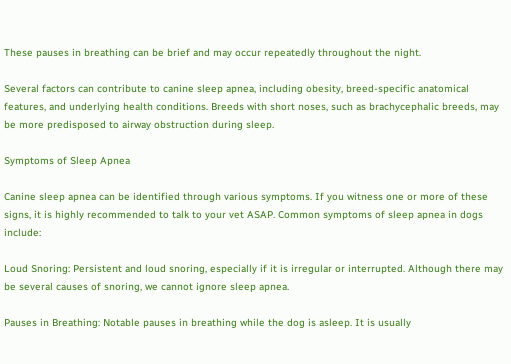These pauses in breathing can be brief and may occur repeatedly throughout the night.

Several factors can contribute to canine sleep apnea, including obesity, breed-specific anatomical features, and underlying health conditions. Breeds with short noses, such as brachycephalic breeds, may be more predisposed to airway obstruction during sleep.

Symptoms of Sleep Apnea

Canine sleep apnea can be identified through various symptoms. If you witness one or more of these signs, it is highly recommended to talk to your vet ASAP. Common symptoms of sleep apnea in dogs include:

Loud Snoring: Persistent and loud snoring, especially if it is irregular or interrupted. Although there may be several causes of snoring, we cannot ignore sleep apnea.

Pauses in Breathing: Notable pauses in breathing while the dog is asleep. It is usually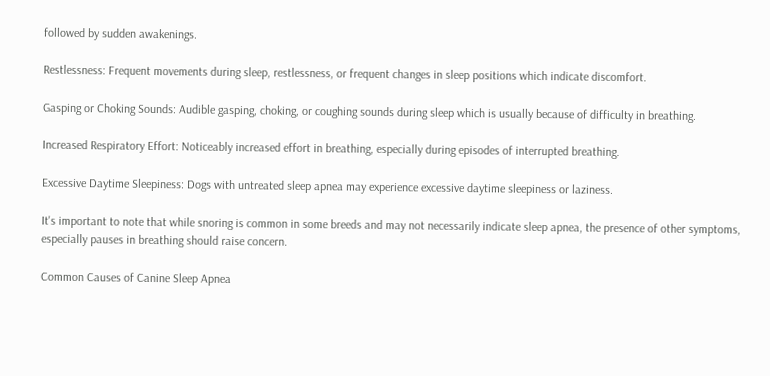followed by sudden awakenings.

Restlessness: Frequent movements during sleep, restlessness, or frequent changes in sleep positions which indicate discomfort.

Gasping or Choking Sounds: Audible gasping, choking, or coughing sounds during sleep which is usually because of difficulty in breathing.

Increased Respiratory Effort: Noticeably increased effort in breathing, especially during episodes of interrupted breathing.

Excessive Daytime Sleepiness: Dogs with untreated sleep apnea may experience excessive daytime sleepiness or laziness.

It's important to note that while snoring is common in some breeds and may not necessarily indicate sleep apnea, the presence of other symptoms, especially pauses in breathing should raise concern.

Common Causes of Canine Sleep Apnea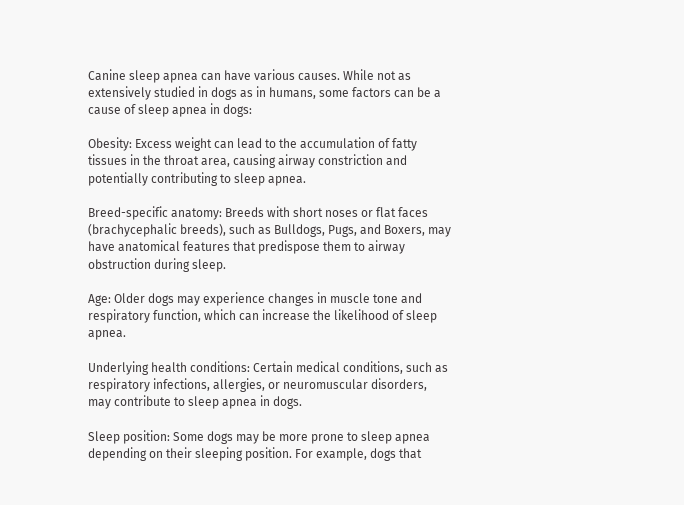Canine sleep apnea can have various causes. While not as extensively studied in dogs as in humans, some factors can be a cause of sleep apnea in dogs:

Obesity: Excess weight can lead to the accumulation of fatty tissues in the throat area, causing airway constriction and potentially contributing to sleep apnea.

Breed-specific anatomy: Breeds with short noses or flat faces (brachycephalic breeds), such as Bulldogs, Pugs, and Boxers, may have anatomical features that predispose them to airway obstruction during sleep.

Age: Older dogs may experience changes in muscle tone and respiratory function, which can increase the likelihood of sleep apnea.

Underlying health conditions: Certain medical conditions, such as respiratory infections, allergies, or neuromuscular disorders, may contribute to sleep apnea in dogs.

Sleep position: Some dogs may be more prone to sleep apnea depending on their sleeping position. For example, dogs that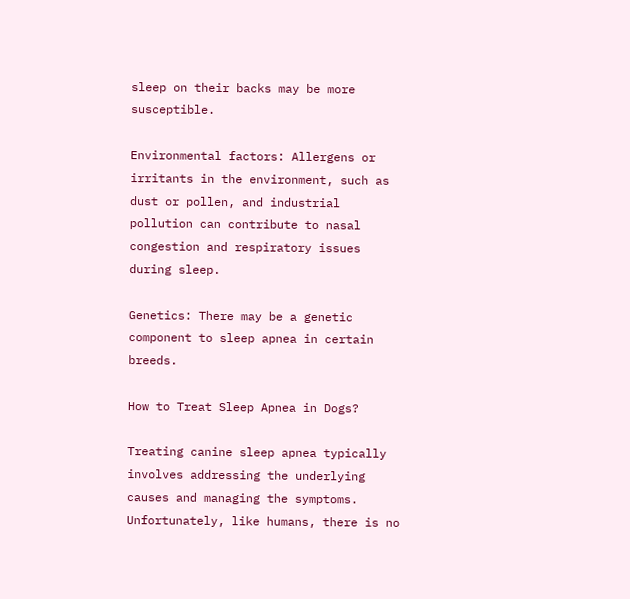sleep on their backs may be more susceptible.

Environmental factors: Allergens or irritants in the environment, such as dust or pollen, and industrial pollution can contribute to nasal congestion and respiratory issues during sleep.

Genetics: There may be a genetic component to sleep apnea in certain breeds.

How to Treat Sleep Apnea in Dogs?

Treating canine sleep apnea typically involves addressing the underlying causes and managing the symptoms. Unfortunately, like humans, there is no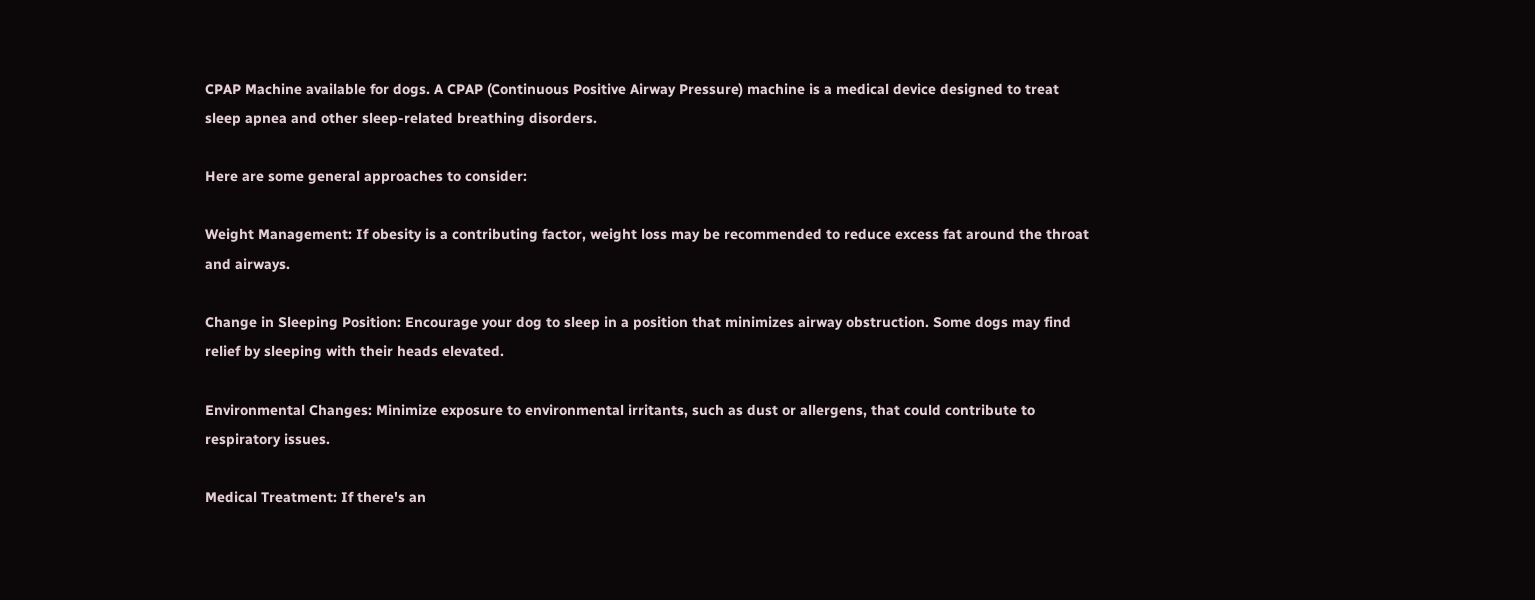CPAP Machine available for dogs. A CPAP (Continuous Positive Airway Pressure) machine is a medical device designed to treat sleep apnea and other sleep-related breathing disorders.

Here are some general approaches to consider:

Weight Management: If obesity is a contributing factor, weight loss may be recommended to reduce excess fat around the throat and airways.

Change in Sleeping Position: Encourage your dog to sleep in a position that minimizes airway obstruction. Some dogs may find relief by sleeping with their heads elevated.

Environmental Changes: Minimize exposure to environmental irritants, such as dust or allergens, that could contribute to respiratory issues.

Medical Treatment: If there's an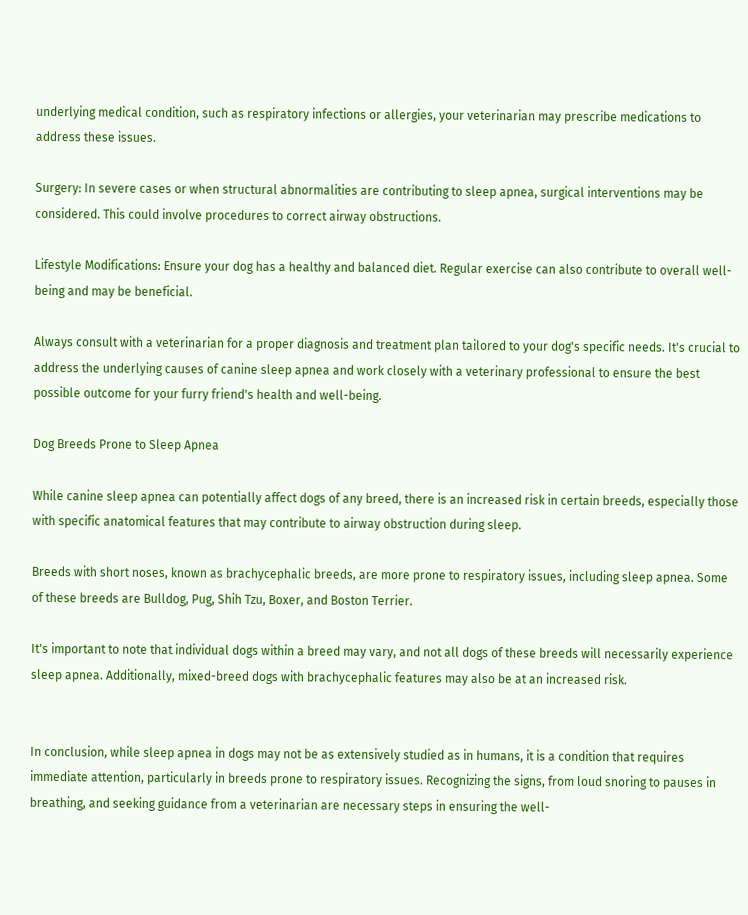underlying medical condition, such as respiratory infections or allergies, your veterinarian may prescribe medications to address these issues.

Surgery: In severe cases or when structural abnormalities are contributing to sleep apnea, surgical interventions may be considered. This could involve procedures to correct airway obstructions.

Lifestyle Modifications: Ensure your dog has a healthy and balanced diet. Regular exercise can also contribute to overall well-being and may be beneficial.

Always consult with a veterinarian for a proper diagnosis and treatment plan tailored to your dog's specific needs. It's crucial to address the underlying causes of canine sleep apnea and work closely with a veterinary professional to ensure the best possible outcome for your furry friend's health and well-being.

Dog Breeds Prone to Sleep Apnea

While canine sleep apnea can potentially affect dogs of any breed, there is an increased risk in certain breeds, especially those with specific anatomical features that may contribute to airway obstruction during sleep.

Breeds with short noses, known as brachycephalic breeds, are more prone to respiratory issues, including sleep apnea. Some of these breeds are Bulldog, Pug, Shih Tzu, Boxer, and Boston Terrier.

It's important to note that individual dogs within a breed may vary, and not all dogs of these breeds will necessarily experience sleep apnea. Additionally, mixed-breed dogs with brachycephalic features may also be at an increased risk.


In conclusion, while sleep apnea in dogs may not be as extensively studied as in humans, it is a condition that requires immediate attention, particularly in breeds prone to respiratory issues. Recognizing the signs, from loud snoring to pauses in breathing, and seeking guidance from a veterinarian are necessary steps in ensuring the well-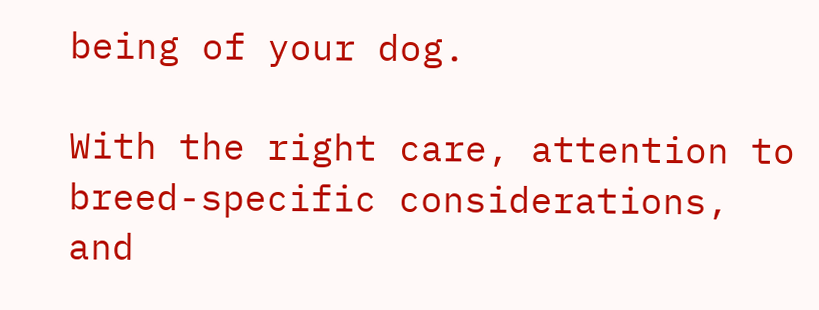being of your dog.

With the right care, attention to breed-specific considerations, and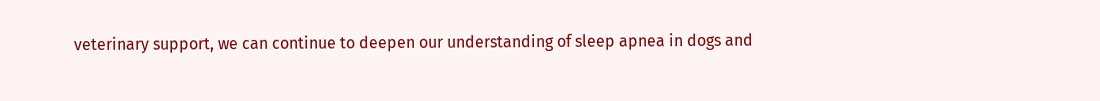veterinary support, we can continue to deepen our understanding of sleep apnea in dogs and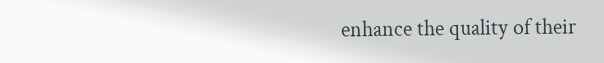enhance the quality of their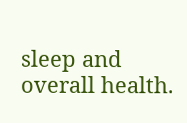sleep and overall health.